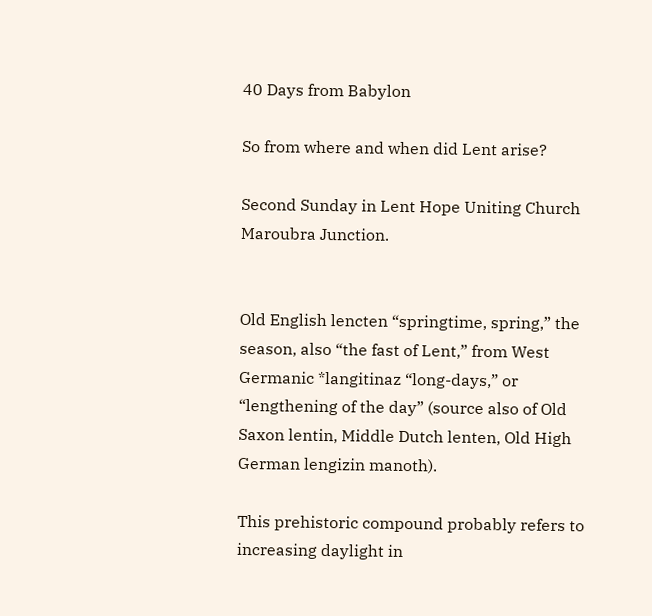40 Days from Babylon

So from where and when did Lent arise?

Second Sunday in Lent Hope Uniting Church Maroubra Junction.


Old English lencten “springtime, spring,” the season, also “the fast of Lent,” from West Germanic *langitinaz “long-days,” or “lengthening of the day” (source also of Old Saxon lentin, Middle Dutch lenten, Old High German lengizin manoth).

This prehistoric compound probably refers to increasing daylight in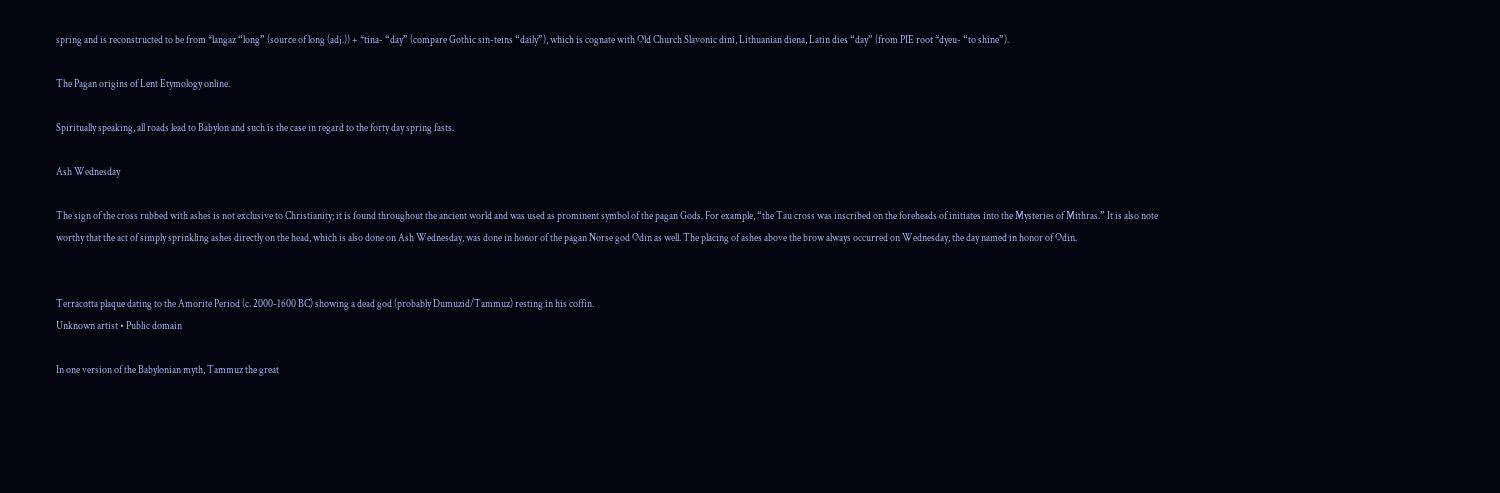spring and is reconstructed to be from *langaz “long” (source of long (adj.)) + *tina- “day” (compare Gothic sin-teins “daily”), which is cognate with Old Church Slavonic dini, Lithuanian diena, Latin dies “day” (from PIE root *dyeu- “to shine”).

The Pagan origins of Lent Etymology online.

Spiritually speaking, all roads lead to Babylon and such is the case in regard to the forty day spring fasts.

Ash Wednesday

The sign of the cross rubbed with ashes is not exclusive to Christianity; it is found throughout the ancient world and was used as prominent symbol of the pagan Gods. For example, “the Tau cross was inscribed on the foreheads of initiates into the Mysteries of Mithras.” It is also note worthy that the act of simply sprinkling ashes directly on the head, which is also done on Ash Wednesday, was done in honor of the pagan Norse god Odin as well. The placing of ashes above the brow always occurred on Wednesday, the day named in honor of Odin.


Terracotta plaque dating to the Amorite Period (c. 2000-1600 BC) showing a dead god (probably Dumuzid/Tammuz) resting in his coffin.
Unknown artist • Public domain

In one version of the Babylonian myth, Tammuz the great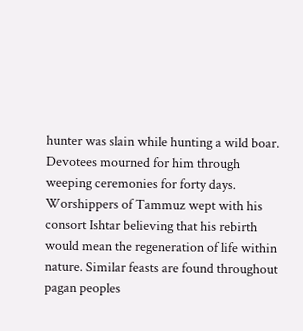hunter was slain while hunting a wild boar. Devotees mourned for him through weeping ceremonies for forty days. Worshippers of Tammuz wept with his consort Ishtar believing that his rebirth would mean the regeneration of life within nature. Similar feasts are found throughout pagan peoples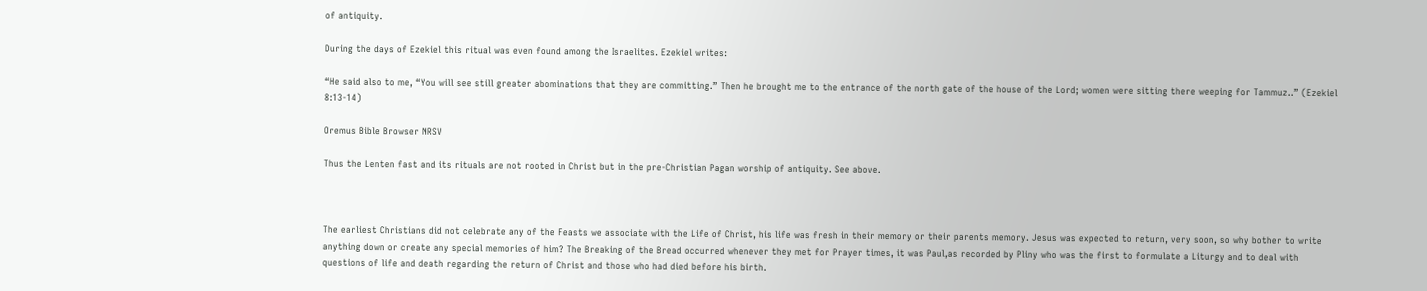of antiquity.

During the days of Ezekiel this ritual was even found among the Israelites. Ezekiel writes:

“He said also to me, “You will see still greater abominations that they are committing.” Then he brought me to the entrance of the north gate of the house of the Lord; women were sitting there weeping for Tammuz..” (Ezekiel 8:13-14)

Oremus Bible Browser NRSV

Thus the Lenten fast and its rituals are not rooted in Christ but in the pre-Christian Pagan worship of antiquity. See above.



The earliest Christians did not celebrate any of the Feasts we associate with the Life of Christ, his life was fresh in their memory or their parents memory. Jesus was expected to return, very soon, so why bother to write anything down or create any special memories of him? The Breaking of the Bread occurred whenever they met for Prayer times, it was Paul,as recorded by Pliny who was the first to formulate a Liturgy and to deal with questions of life and death regarding the return of Christ and those who had died before his birth.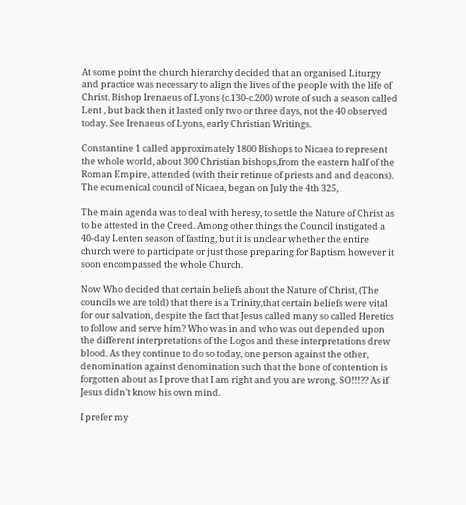At some point the church hierarchy decided that an organised Liturgy and practice was necessary to align the lives of the people with the life of Christ. Bishop Irenaeus of Lyons (c.130-c.200) wrote of such a season called Lent , but back then it lasted only two or three days, not the 40 observed today. See Irenaeus of Lyons, early Christian Writings.

Constantine 1 called approximately 1800 Bishops to Nicaea to represent the whole world, about 300 Christian bishops,from the eastern half of the Roman Empire, attended (with their retinue of priests and and deacons). The ecumenical council of Nicaea, began on July the 4th 325,

The main agenda was to deal with heresy, to settle the Nature of Christ as to be attested in the Creed. Among other things the Council instigated a 40-day Lenten season of fasting, but it is unclear whether the entire church were to participate or just those preparing for Baptism however it soon encompassed the whole Church.

Now Who decided that certain beliefs about the Nature of Christ, (The councils we are told) that there is a Trinity,that certain beliefs were vital for our salvation, despite the fact that Jesus called many so called Heretics to follow and serve him? Who was in and who was out depended upon the different interpretations of the Logos and these interpretations drew blood. As they continue to do so today, one person against the other, denomination against denomination such that the bone of contention is forgotten about as I prove that I am right and you are wrong. SO!!!?? As if Jesus didn’t know his own mind.

I prefer my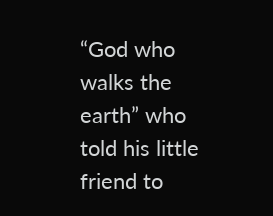“God who walks the earth” who told his little friend to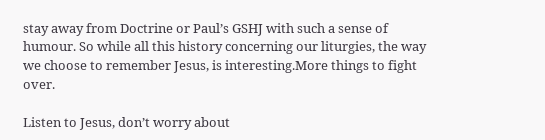stay away from Doctrine or Paul’s GSHJ with such a sense of humour. So while all this history concerning our liturgies, the way we choose to remember Jesus, is interesting.More things to fight over.

Listen to Jesus, don’t worry about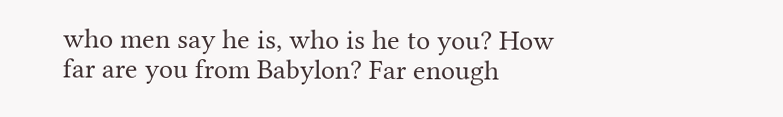who men say he is, who is he to you? How far are you from Babylon? Far enough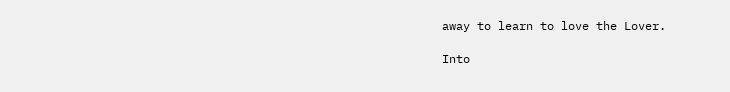away to learn to love the Lover.

Into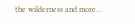the wilderness and more…